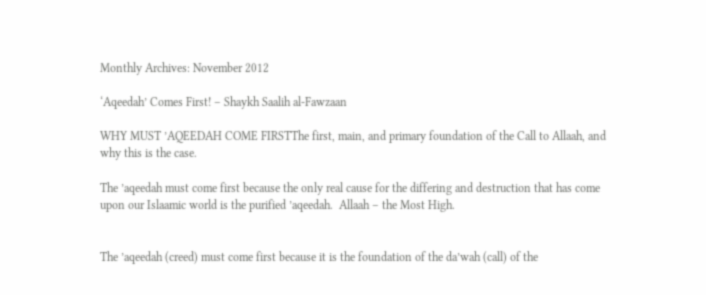Monthly Archives: November 2012

‘Aqeedah’ Comes First! – Shaykh Saalih al-Fawzaan

WHY MUST ’AQEEDAH COME FIRSTThe first, main, and primary foundation of the Call to Allaah, and why this is the case.

The ’aqeedah must come first because the only real cause for the differing and destruction that has come upon our Islaamic world is the purified ’aqeedah.  Allaah – the Most High.


The ’aqeedah (creed) must come first because it is the foundation of the da’wah (call) of the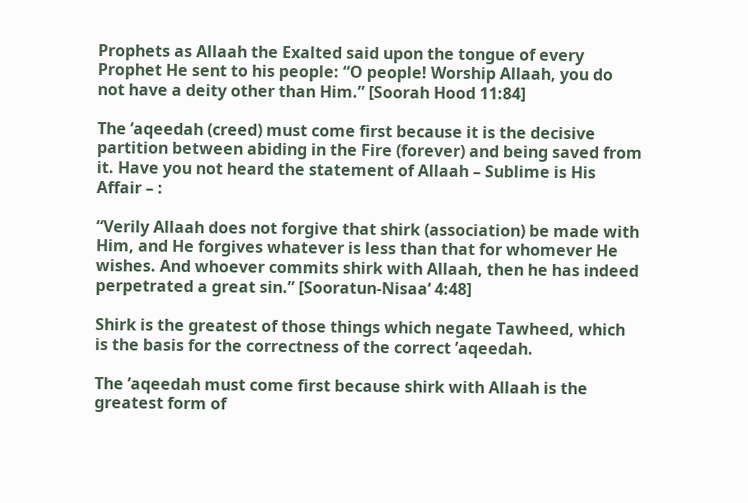Prophets as Allaah the Exalted said upon the tongue of every Prophet He sent to his people: “O people! Worship Allaah, you do not have a deity other than Him.” [Soorah Hood 11:84]

The ’aqeedah (creed) must come first because it is the decisive partition between abiding in the Fire (forever) and being saved from it. Have you not heard the statement of Allaah – Sublime is His Affair – :

“Verily Allaah does not forgive that shirk (association) be made with Him, and He forgives whatever is less than that for whomever He wishes. And whoever commits shirk with Allaah, then he has indeed perpetrated a great sin.” [Sooratun-Nisaa‘ 4:48]

Shirk is the greatest of those things which negate Tawheed, which is the basis for the correctness of the correct ’aqeedah.

The ’aqeedah must come first because shirk with Allaah is the greatest form of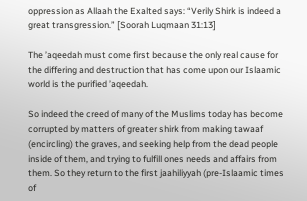oppression as Allaah the Exalted says: “Verily Shirk is indeed a great transgression.” [Soorah Luqmaan 31:13]

The ’aqeedah must come first because the only real cause for the differing and destruction that has come upon our Islaamic world is the purified ’aqeedah.

So indeed the creed of many of the Muslims today has become corrupted by matters of greater shirk from making tawaaf (encircling) the graves, and seeking help from the dead people inside of them, and trying to fulfill ones needs and affairs from them. So they return to the first jaahiliyyah (pre-Islaamic times of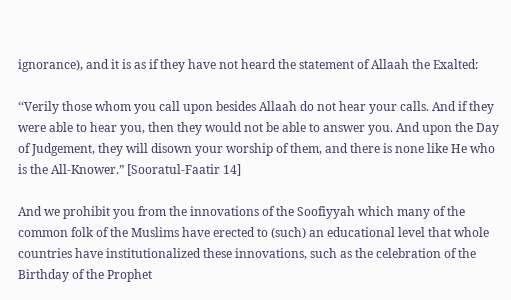ignorance), and it is as if they have not heard the statement of Allaah the Exalted:

‘‘Verily those whom you call upon besides Allaah do not hear your calls. And if they were able to hear you, then they would not be able to answer you. And upon the Day of Judgement, they will disown your worship of them, and there is none like He who is the All-Knower.” [Sooratul-Faatir 14]

And we prohibit you from the innovations of the Soofiyyah which many of the common folk of the Muslims have erected to (such) an educational level that whole countries have institutionalized these innovations, such as the celebration of the Birthday of the Prophet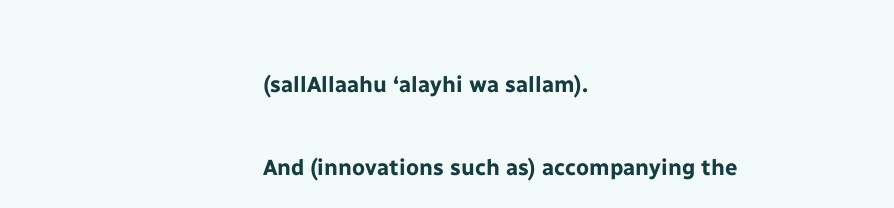(sallAllaahu ‘alayhi wa sallam).

And (innovations such as) accompanying the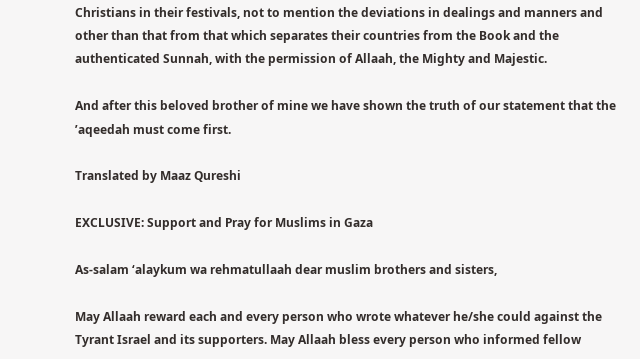Christians in their festivals, not to mention the deviations in dealings and manners and other than that from that which separates their countries from the Book and the authenticated Sunnah, with the permission of Allaah, the Mighty and Majestic.

And after this beloved brother of mine we have shown the truth of our statement that the ’aqeedah must come first.

Translated by Maaz Qureshi

EXCLUSIVE: Support and Pray for Muslims in Gaza

As-salam ‘alaykum wa rehmatullaah dear muslim brothers and sisters,

May Allaah reward each and every person who wrote whatever he/she could against the Tyrant Israel and its supporters. May Allaah bless every person who informed fellow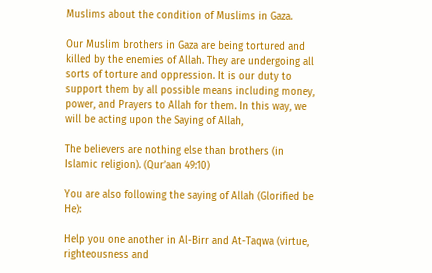Muslims about the condition of Muslims in Gaza.

Our Muslim brothers in Gaza are being tortured and killed by the enemies of Allah. They are undergoing all sorts of torture and oppression. It is our duty to support them by all possible means including money, power, and Prayers to Allah for them. In this way, we will be acting upon the Saying of Allah,

The believers are nothing else than brothers (in Islamic religion). (Qur’aan 49:10)

You are also following the saying of Allah (Glorified be He):

Help you one another in Al-Birr and At-Taqwa (virtue, righteousness and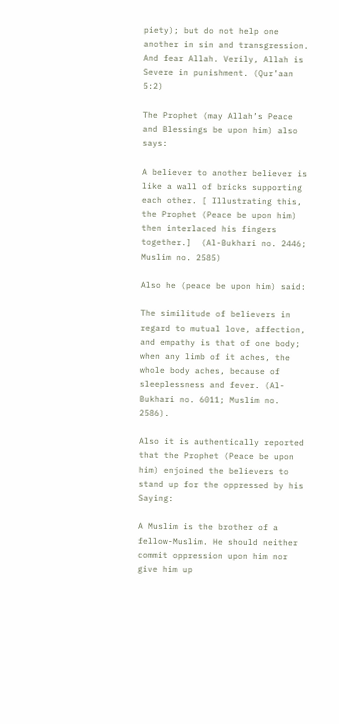piety); but do not help one another in sin and transgression. And fear Allah. Verily, Allah is Severe in punishment. (Qur’aan 5:2)

The Prophet (may Allah’s Peace and Blessings be upon him) also says:

A believer to another believer is like a wall of bricks supporting each other. [ Illustrating this, the Prophet (Peace be upon him) then interlaced his fingers together.]  (Al-Bukhari no. 2446; Muslim no. 2585)

Also he (peace be upon him) said:

The similitude of believers in regard to mutual love, affection, and empathy is that of one body; when any limb of it aches, the whole body aches, because of sleeplessness and fever. (Al-Bukhari no. 6011; Muslim no. 2586).

Also it is authentically reported that the Prophet (Peace be upon him) enjoined the believers to stand up for the oppressed by his Saying:

A Muslim is the brother of a fellow-Muslim. He should neither commit oppression upon him nor give him up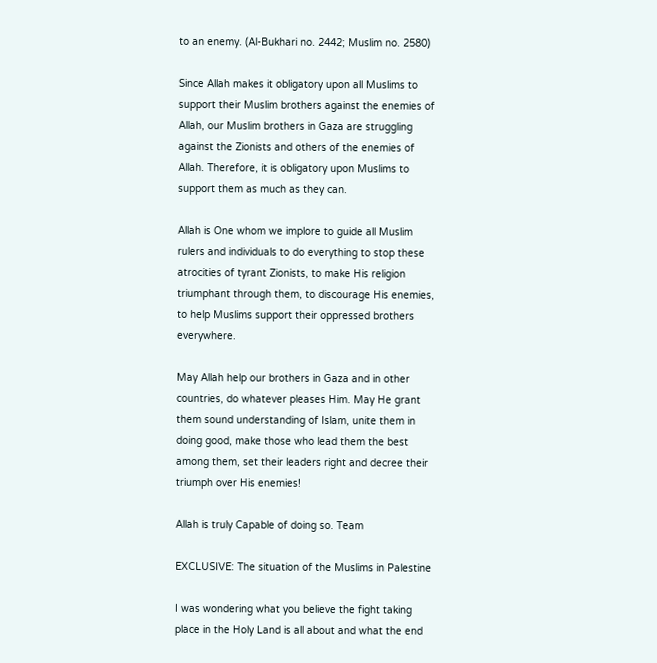to an enemy. (Al-Bukhari no. 2442; Muslim no. 2580)

Since Allah makes it obligatory upon all Muslims to support their Muslim brothers against the enemies of Allah, our Muslim brothers in Gaza are struggling against the Zionists and others of the enemies of Allah. Therefore, it is obligatory upon Muslims to support them as much as they can.

Allah is One whom we implore to guide all Muslim rulers and individuals to do everything to stop these atrocities of tyrant Zionists, to make His religion triumphant through them, to discourage His enemies, to help Muslims support their oppressed brothers everywhere.

May Allah help our brothers in Gaza and in other countries, do whatever pleases Him. May He grant them sound understanding of Islam, unite them in doing good, make those who lead them the best among them, set their leaders right and decree their triumph over His enemies!

Allah is truly Capable of doing so. Team

EXCLUSIVE: The situation of the Muslims in Palestine

I was wondering what you believe the fight taking place in the Holy Land is all about and what the end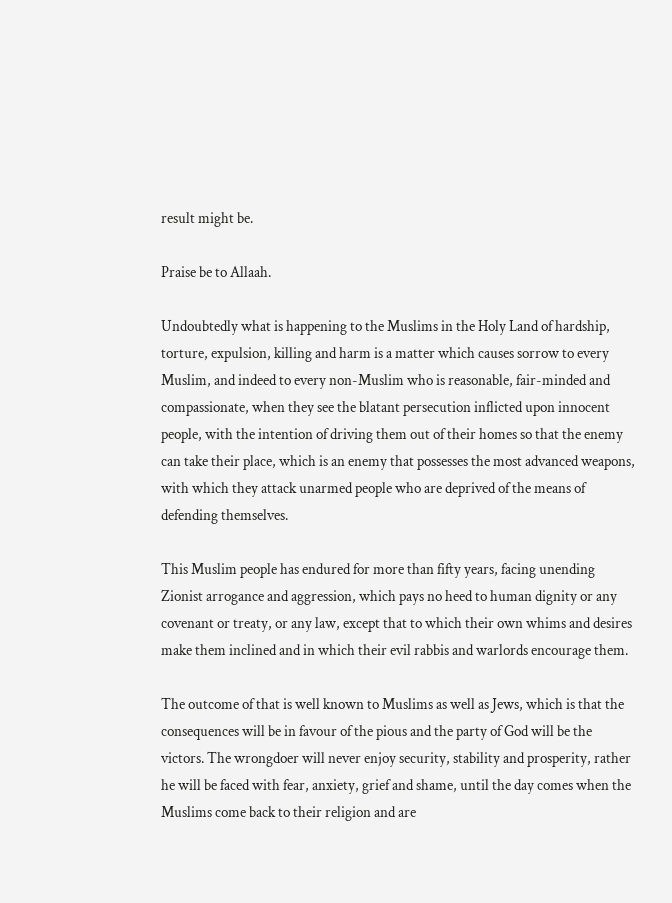result might be.

Praise be to Allaah.

Undoubtedly what is happening to the Muslims in the Holy Land of hardship, torture, expulsion, killing and harm is a matter which causes sorrow to every Muslim, and indeed to every non-Muslim who is reasonable, fair-minded and compassionate, when they see the blatant persecution inflicted upon innocent people, with the intention of driving them out of their homes so that the enemy can take their place, which is an enemy that possesses the most advanced weapons, with which they attack unarmed people who are deprived of the means of defending themselves.

This Muslim people has endured for more than fifty years, facing unending Zionist arrogance and aggression, which pays no heed to human dignity or any covenant or treaty, or any law, except that to which their own whims and desires make them inclined and in which their evil rabbis and warlords encourage them.

The outcome of that is well known to Muslims as well as Jews, which is that the consequences will be in favour of the pious and the party of God will be the victors. The wrongdoer will never enjoy security, stability and prosperity, rather he will be faced with fear, anxiety, grief and shame, until the day comes when the Muslims come back to their religion and are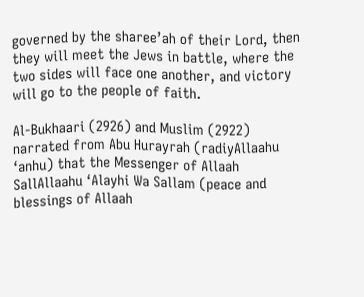governed by the sharee’ah of their Lord, then they will meet the Jews in battle, where the two sides will face one another, and victory will go to the people of faith.

Al-Bukhaari (2926) and Muslim (2922) narrated from Abu Hurayrah (radiyAllaahu ‘anhu) that the Messenger of Allaah SallAllaahu ‘Alayhi Wa Sallam (peace and blessings of Allaah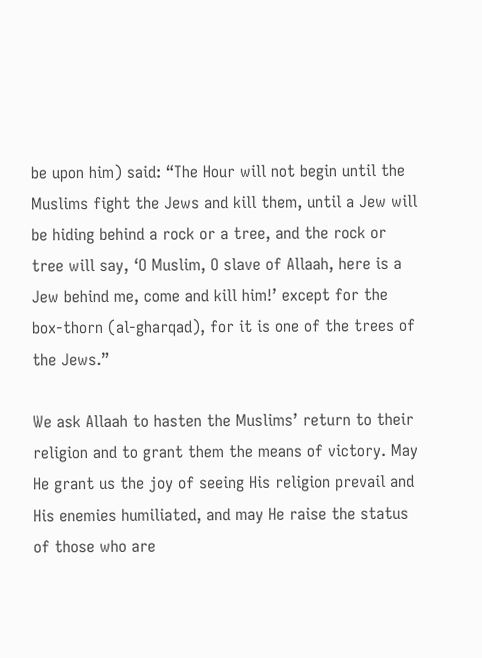be upon him) said: “The Hour will not begin until the Muslims fight the Jews and kill them, until a Jew will be hiding behind a rock or a tree, and the rock or tree will say, ‘O Muslim, O slave of Allaah, here is a Jew behind me, come and kill him!’ except for the box-thorn (al-gharqad), for it is one of the trees of the Jews.”

We ask Allaah to hasten the Muslims’ return to their religion and to grant them the means of victory. May He grant us the joy of seeing His religion prevail and His enemies humiliated, and may He raise the status of those who are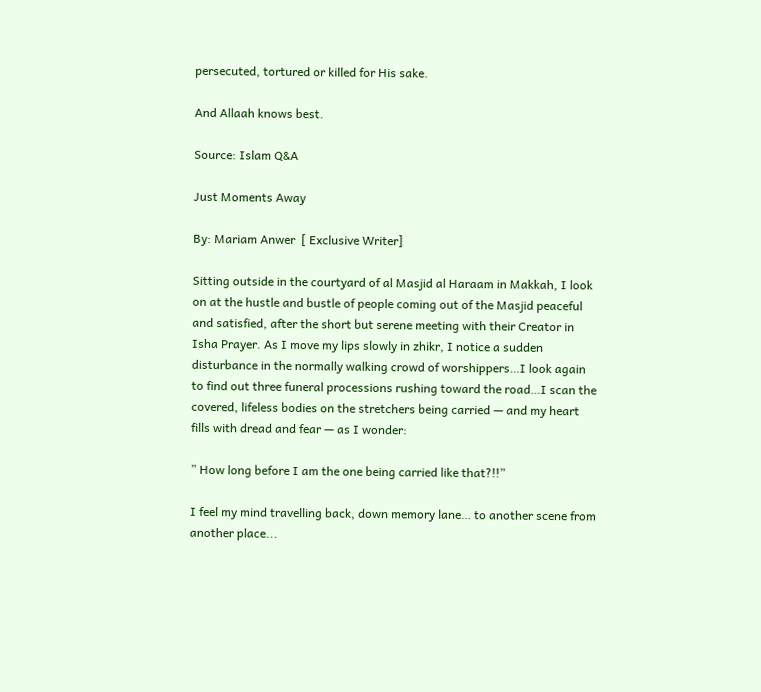persecuted, tortured or killed for His sake.

And Allaah knows best.

Source: Islam Q&A

Just Moments Away

By: Mariam Anwer  [ Exclusive Writer]

Sitting outside in the courtyard of al Masjid al Haraam in Makkah, I look on at the hustle and bustle of people coming out of the Masjid peaceful and satisfied, after the short but serene meeting with their Creator in Isha Prayer. As I move my lips slowly in zhikr, I notice a sudden disturbance in the normally walking crowd of worshippers…I look again to find out three funeral processions rushing toward the road…I scan the covered, lifeless bodies on the stretchers being carried — and my heart fills with dread and fear — as I wonder:

” How long before I am the one being carried like that?!!”

I feel my mind travelling back, down memory lane… to another scene from another place...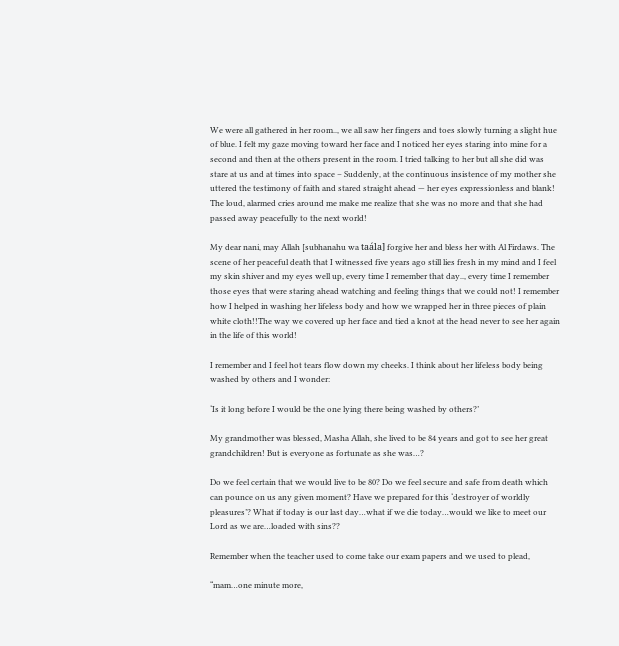We were all gathered in her room.., we all saw her fingers and toes slowly turning a slight hue of blue. I felt my gaze moving toward her face and I noticed her eyes staring into mine for a second and then at the others present in the room. I tried talking to her but all she did was stare at us and at times into space – Suddenly, at the continuous insistence of my mother she uttered the testimony of faith and stared straight ahead — her eyes expressionless and blank! The loud, alarmed cries around me make me realize that she was no more and that she had passed away peacefully to the next world!

My dear nani, may Allah [subhanahu wa taála] forgive her and bless her with Al Firdaws. The scene of her peaceful death that I witnessed five years ago still lies fresh in my mind and I feel my skin shiver and my eyes well up, every time I remember that day.., every time I remember those eyes that were staring ahead watching and feeling things that we could not! I remember how I helped in washing her lifeless body and how we wrapped her in three pieces of plain white cloth!!The way we covered up her face and tied a knot at the head never to see her again in the life of this world!

I remember and I feel hot tears flow down my cheeks. I think about her lifeless body being washed by others and I wonder:

‘Is it long before I would be the one lying there being washed by others?’

My grandmother was blessed, Masha Allah, she lived to be 84 years and got to see her great grandchildren! But is everyone as fortunate as she was…?

Do we feel certain that we would live to be 80? Do we feel secure and safe from death which can pounce on us any given moment? Have we prepared for this ‘destroyer of worldly pleasures’? What if today is our last day…what if we die today…would we like to meet our Lord as we are…loaded with sins??

Remember when the teacher used to come take our exam papers and we used to plead,

“mam…one minute more,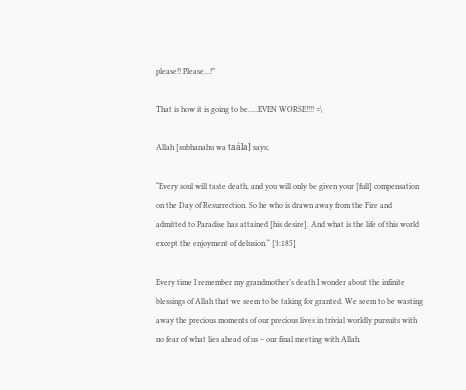please!! Please…!”

That is how it is going to be…..EVEN WORSE!!!! =\

Allah [subhanahu wa taála] says;

“Every soul will taste death, and you will only be given your [full] compensation on the Day of Resurrection. So he who is drawn away from the Fire and admitted to Paradise has attained [his desire]. And what is the life of this world except the enjoyment of delusion.“ [3:185]

Every time I remember my grandmother’s death I wonder about the infinite blessings of Allah that we seem to be taking for granted. We seem to be wasting away the precious moments of our precious lives in trivial worldly pursuits with no fear of what lies ahead of us – our final meeting with Allah.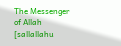The Messenger of Allah [sallallahu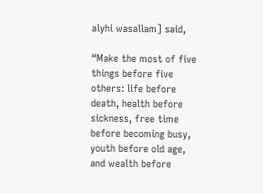alyhi wasallam] said,

“Make the most of five things before five others: life before death, health before sickness, free time before becoming busy, youth before old age, and wealth before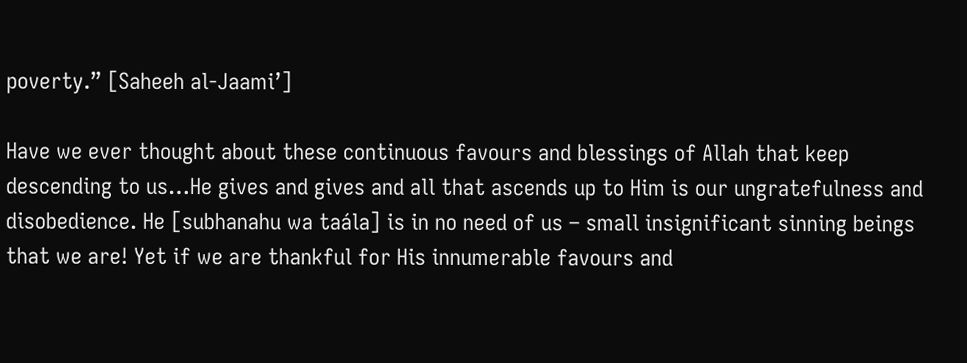poverty.” [Saheeh al-Jaami’]

Have we ever thought about these continuous favours and blessings of Allah that keep descending to us…He gives and gives and all that ascends up to Him is our ungratefulness and disobedience. He [subhanahu wa taála] is in no need of us – small insignificant sinning beings that we are! Yet if we are thankful for His innumerable favours and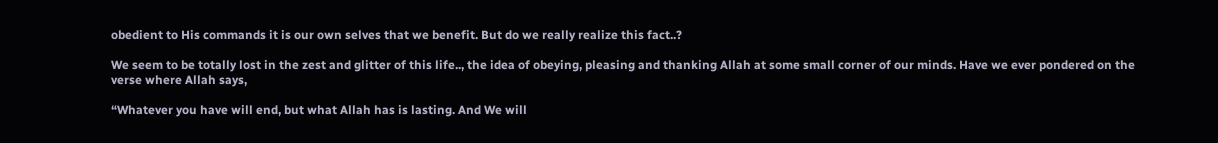obedient to His commands it is our own selves that we benefit. But do we really realize this fact..?

We seem to be totally lost in the zest and glitter of this life.., the idea of obeying, pleasing and thanking Allah at some small corner of our minds. Have we ever pondered on the verse where Allah says,

“Whatever you have will end, but what Allah has is lasting. And We will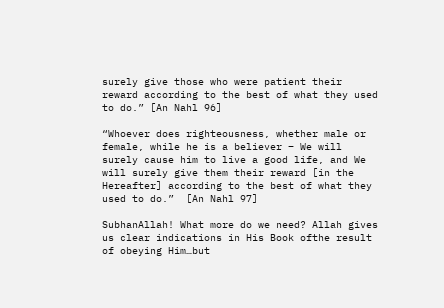surely give those who were patient their reward according to the best of what they used to do.” [An Nahl 96]

“Whoever does righteousness, whether male or female, while he is a believer – We will surely cause him to live a good life, and We will surely give them their reward [in the Hereafter] according to the best of what they used to do.”  [An Nahl 97]

SubhanAllah! What more do we need? Allah gives us clear indications in His Book ofthe result of obeying Him…but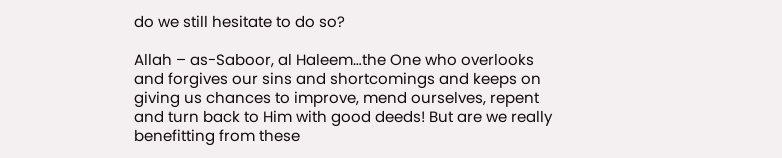do we still hesitate to do so?

Allah – as-Saboor, al Haleem…the One who overlooks and forgives our sins and shortcomings and keeps on giving us chances to improve, mend ourselves, repent and turn back to Him with good deeds! But are we really benefitting from these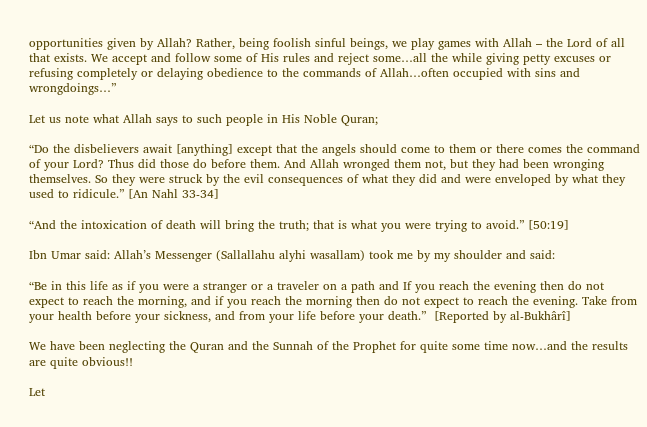opportunities given by Allah? Rather, being foolish sinful beings, we play games with Allah – the Lord of all that exists. We accept and follow some of His rules and reject some…all the while giving petty excuses or refusing completely or delaying obedience to the commands of Allah…often occupied with sins and wrongdoings…”

Let us note what Allah says to such people in His Noble Quran;

“Do the disbelievers await [anything] except that the angels should come to them or there comes the command of your Lord? Thus did those do before them. And Allah wronged them not, but they had been wronging themselves. So they were struck by the evil consequences of what they did and were enveloped by what they used to ridicule.” [An Nahl 33-34]

“And the intoxication of death will bring the truth; that is what you were trying to avoid.” [50:19]

Ibn Umar said: Allah’s Messenger (Sallallahu alyhi wasallam) took me by my shoulder and said:

“Be in this life as if you were a stranger or a traveler on a path and If you reach the evening then do not expect to reach the morning, and if you reach the morning then do not expect to reach the evening. Take from your health before your sickness, and from your life before your death.”  [Reported by al-Bukhârî]

We have been neglecting the Quran and the Sunnah of the Prophet for quite some time now…and the results are quite obvious!!

Let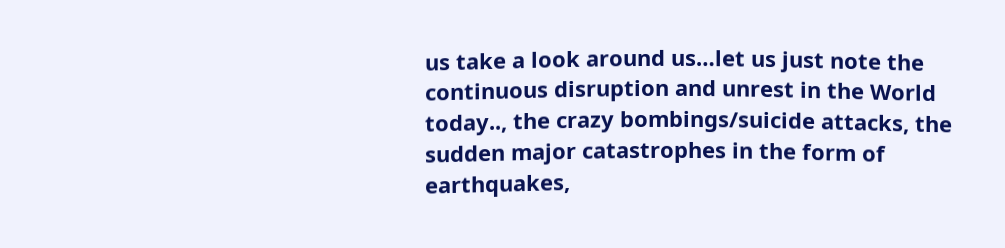us take a look around us…let us just note the continuous disruption and unrest in the World today.., the crazy bombings/suicide attacks, the sudden major catastrophes in the form of earthquakes,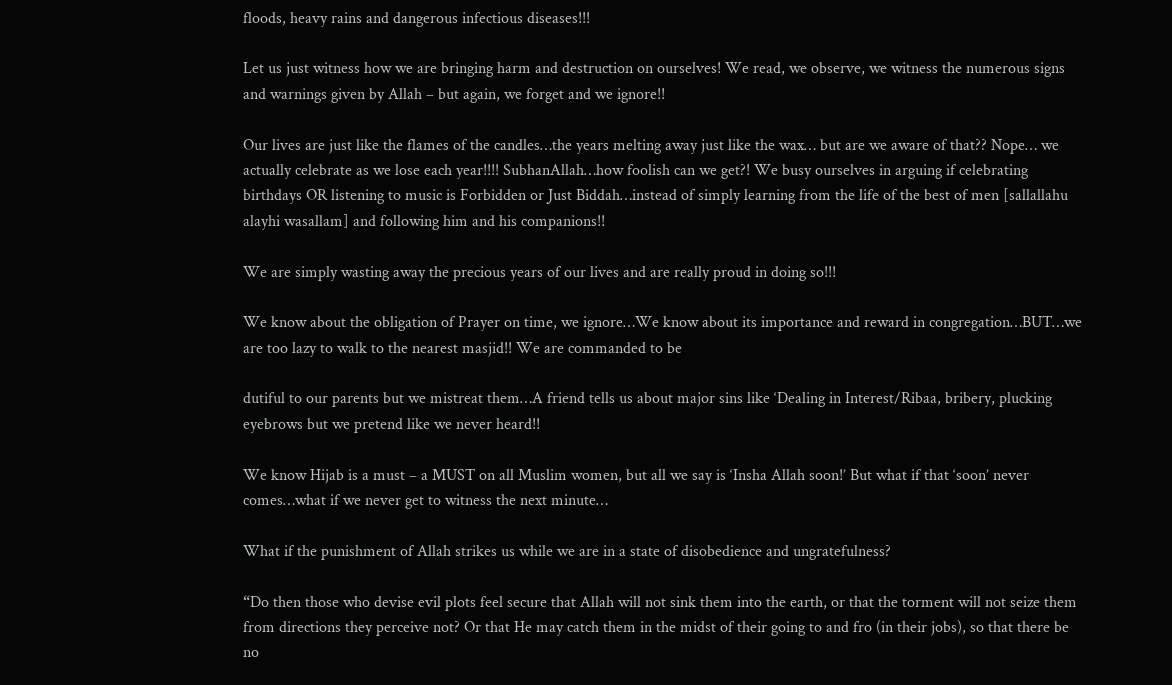floods, heavy rains and dangerous infectious diseases!!!

Let us just witness how we are bringing harm and destruction on ourselves! We read, we observe, we witness the numerous signs and warnings given by Allah – but again, we forget and we ignore!!

Our lives are just like the flames of the candles…the years melting away just like the wax… but are we aware of that?? Nope… we actually celebrate as we lose each year!!!! SubhanAllah…how foolish can we get?! We busy ourselves in arguing if celebrating birthdays OR listening to music is Forbidden or Just Biddah…instead of simply learning from the life of the best of men [sallallahu alayhi wasallam] and following him and his companions!!

We are simply wasting away the precious years of our lives and are really proud in doing so!!!

We know about the obligation of Prayer on time, we ignore…We know about its importance and reward in congregation…BUT…we are too lazy to walk to the nearest masjid!! We are commanded to be

dutiful to our parents but we mistreat them…A friend tells us about major sins like ‘Dealing in Interest/Ribaa, bribery, plucking eyebrows but we pretend like we never heard!!

We know Hijab is a must – a MUST on all Muslim women, but all we say is ‘Insha Allah soon!’ But what if that ‘soon’ never comes…what if we never get to witness the next minute…

What if the punishment of Allah strikes us while we are in a state of disobedience and ungratefulness?

“Do then those who devise evil plots feel secure that Allah will not sink them into the earth, or that the torment will not seize them from directions they perceive not? Or that He may catch them in the midst of their going to and fro (in their jobs), so that there be no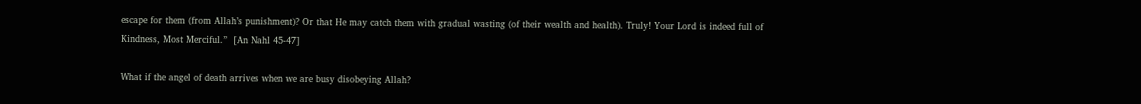escape for them (from Allah’s punishment)? Or that He may catch them with gradual wasting (of their wealth and health). Truly! Your Lord is indeed full of Kindness, Most Merciful.”  [An Nahl 45-47]

What if the angel of death arrives when we are busy disobeying Allah?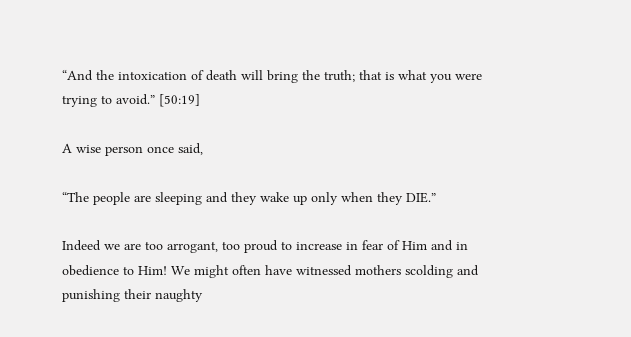“And the intoxication of death will bring the truth; that is what you were trying to avoid.” [50:19]

A wise person once said,

“The people are sleeping and they wake up only when they DIE.”

Indeed we are too arrogant, too proud to increase in fear of Him and in obedience to Him! We might often have witnessed mothers scolding and punishing their naughty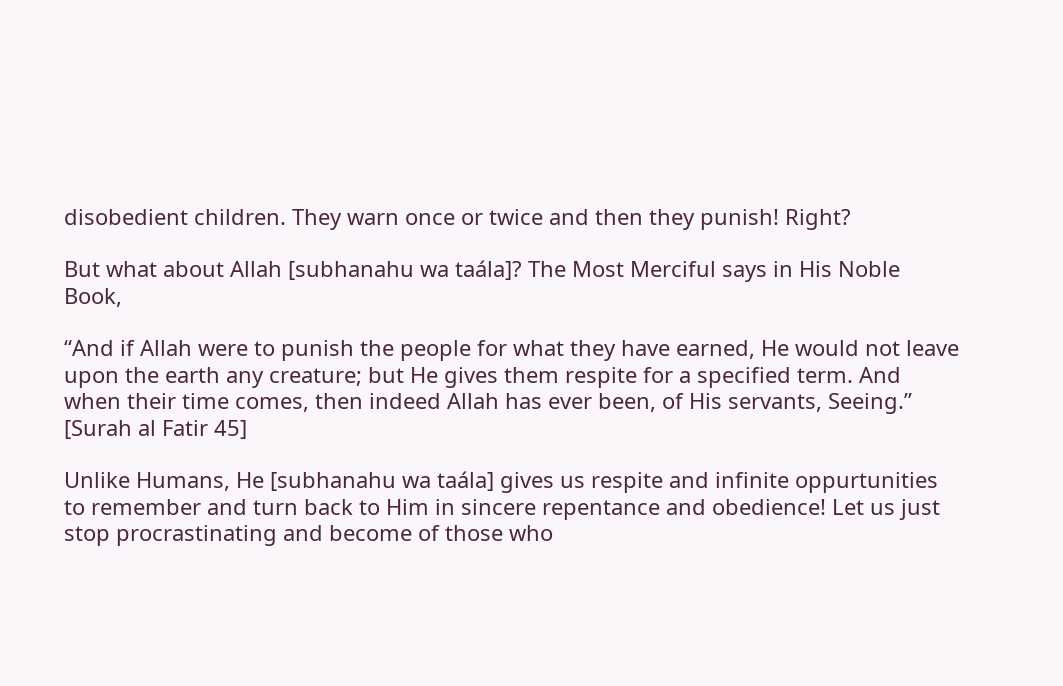disobedient children. They warn once or twice and then they punish! Right?

But what about Allah [subhanahu wa taála]? The Most Merciful says in His Noble Book,

“And if Allah were to punish the people for what they have earned, He would not leave upon the earth any creature; but He gives them respite for a specified term. And when their time comes, then indeed Allah has ever been, of His servants, Seeing.” [Surah al Fatir 45]

Unlike Humans, He [subhanahu wa taála] gives us respite and infinite oppurtunities to remember and turn back to Him in sincere repentance and obedience! Let us just stop procrastinating and become of those who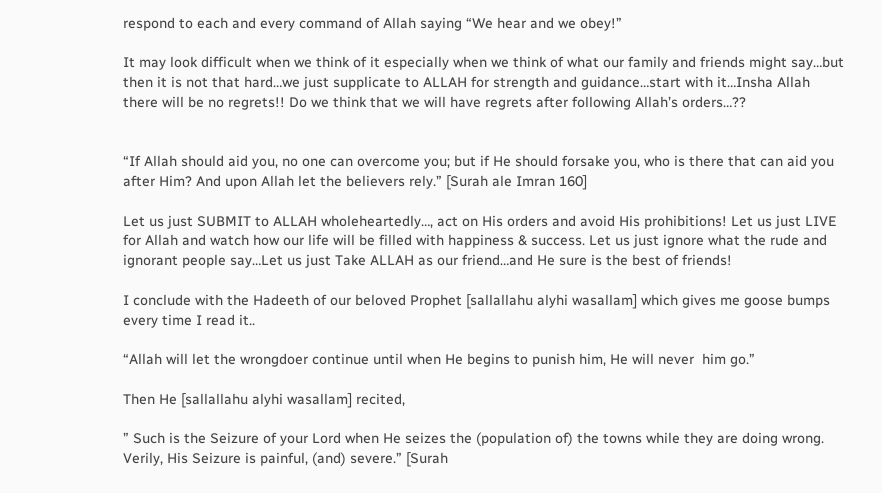respond to each and every command of Allah saying “We hear and we obey!”

It may look difficult when we think of it especially when we think of what our family and friends might say…but then it is not that hard…we just supplicate to ALLAH for strength and guidance…start with it…Insha Allah there will be no regrets!! Do we think that we will have regrets after following Allah’s orders…??


“If Allah should aid you, no one can overcome you; but if He should forsake you, who is there that can aid you after Him? And upon Allah let the believers rely.” [Surah ale Imran 160]

Let us just SUBMIT to ALLAH wholeheartedly…, act on His orders and avoid His prohibitions! Let us just LIVE for Allah and watch how our life will be filled with happiness & success. Let us just ignore what the rude and ignorant people say…Let us just Take ALLAH as our friend…and He sure is the best of friends!

I conclude with the Hadeeth of our beloved Prophet [sallallahu alyhi wasallam] which gives me goose bumps every time I read it..

“Allah will let the wrongdoer continue until when He begins to punish him, He will never  him go.”

Then He [sallallahu alyhi wasallam] recited,

” Such is the Seizure of your Lord when He seizes the (population of) the towns while they are doing wrong. Verily, His Seizure is painful, (and) severe.” [Surah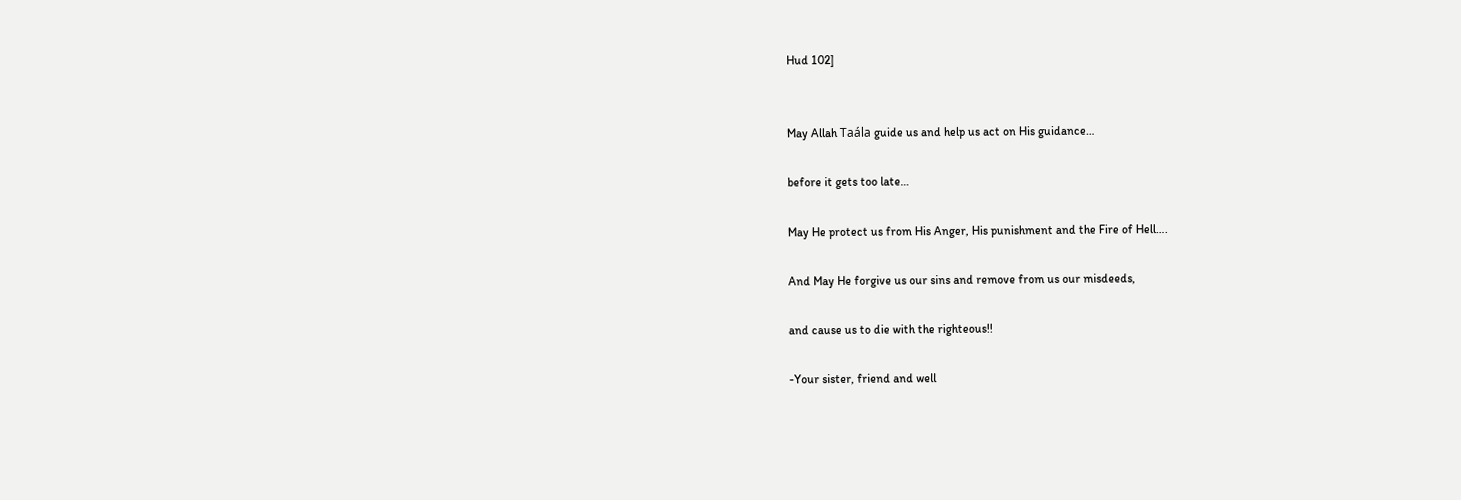Hud 102]


May Allah Taála guide us and help us act on His guidance…

before it gets too late…

May He protect us from His Anger, His punishment and the Fire of Hell….

And May He forgive us our sins and remove from us our misdeeds,

and cause us to die with the righteous!!

-Your sister, friend and well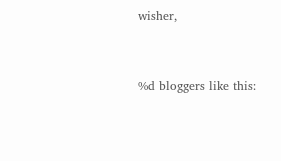wisher,


%d bloggers like this: